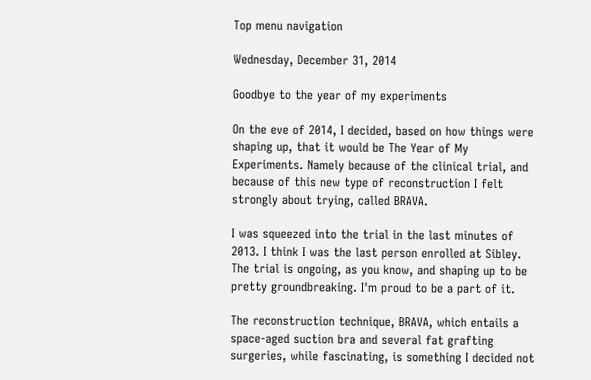Top menu navigation

Wednesday, December 31, 2014

Goodbye to the year of my experiments

On the eve of 2014, I decided, based on how things were shaping up, that it would be The Year of My Experiments. Namely because of the clinical trial, and because of this new type of reconstruction I felt strongly about trying, called BRAVA.

I was squeezed into the trial in the last minutes of 2013. I think I was the last person enrolled at Sibley. The trial is ongoing, as you know, and shaping up to be pretty groundbreaking. I'm proud to be a part of it.

The reconstruction technique, BRAVA, which entails a space-aged suction bra and several fat grafting surgeries, while fascinating, is something I decided not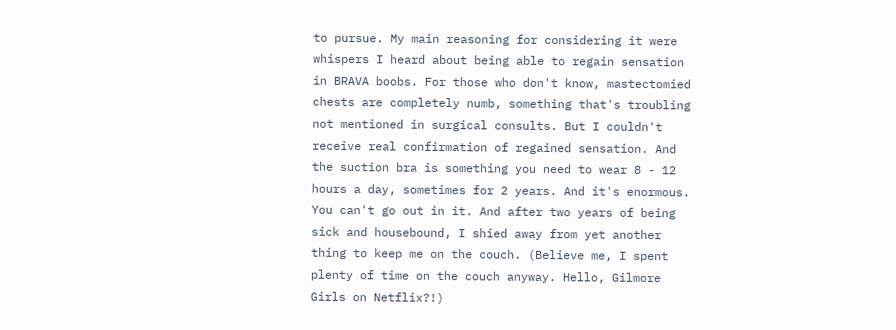to pursue. My main reasoning for considering it were whispers I heard about being able to regain sensation in BRAVA boobs. For those who don't know, mastectomied chests are completely numb, something that's troubling not mentioned in surgical consults. But I couldn't receive real confirmation of regained sensation. And the suction bra is something you need to wear 8 - 12 hours a day, sometimes for 2 years. And it's enormous. You can't go out in it. And after two years of being sick and housebound, I shied away from yet another thing to keep me on the couch. (Believe me, I spent plenty of time on the couch anyway. Hello, Gilmore Girls on Netflix?!)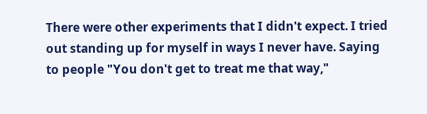There were other experiments that I didn't expect. I tried out standing up for myself in ways I never have. Saying to people "You don't get to treat me that way,"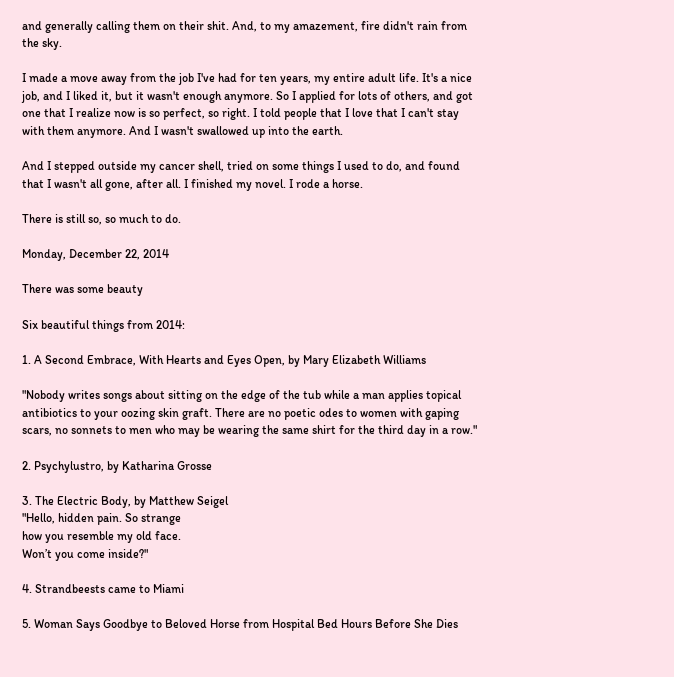and generally calling them on their shit. And, to my amazement, fire didn't rain from the sky.

I made a move away from the job I've had for ten years, my entire adult life. It's a nice job, and I liked it, but it wasn't enough anymore. So I applied for lots of others, and got one that I realize now is so perfect, so right. I told people that I love that I can't stay with them anymore. And I wasn't swallowed up into the earth.

And I stepped outside my cancer shell, tried on some things I used to do, and found that I wasn't all gone, after all. I finished my novel. I rode a horse.

There is still so, so much to do.

Monday, December 22, 2014

There was some beauty

Six beautiful things from 2014:

1. A Second Embrace, With Hearts and Eyes Open, by Mary Elizabeth Williams

"Nobody writes songs about sitting on the edge of the tub while a man applies topical antibiotics to your oozing skin graft. There are no poetic odes to women with gaping scars, no sonnets to men who may be wearing the same shirt for the third day in a row."

2. Psychylustro, by Katharina Grosse

3. The Electric Body, by Matthew Seigel
"Hello, hidden pain. So strange
how you resemble my old face.
Won’t you come inside?"

4. Strandbeests came to Miami

5. Woman Says Goodbye to Beloved Horse from Hospital Bed Hours Before She Dies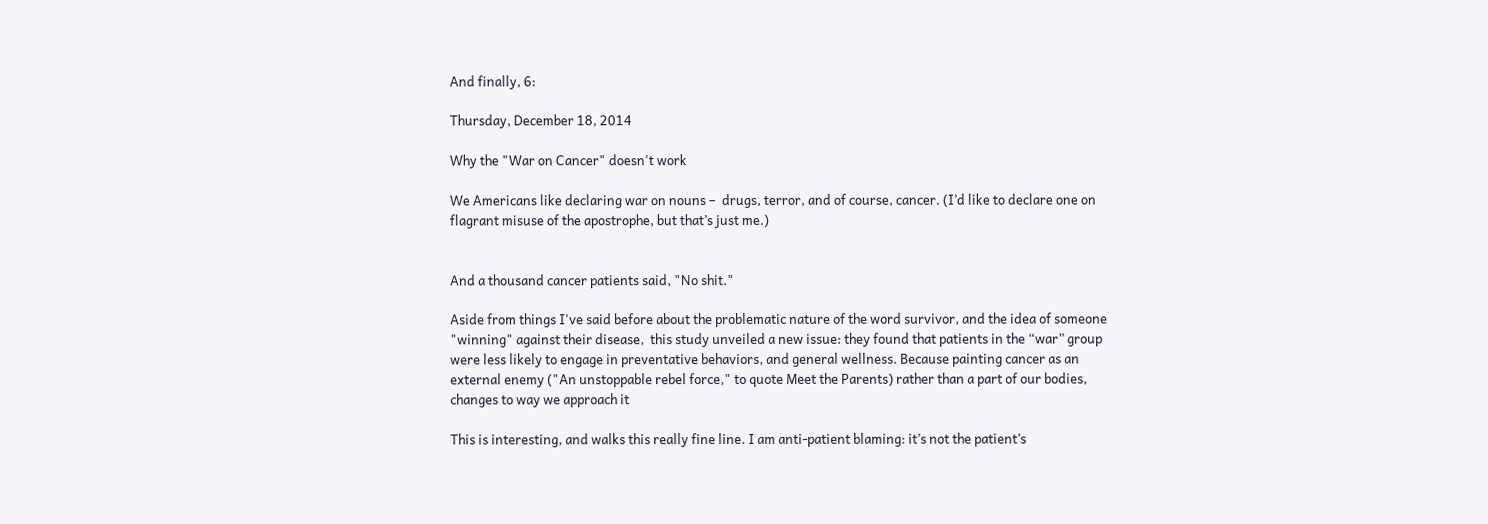And finally, 6:

Thursday, December 18, 2014

Why the "War on Cancer" doesn't work

We Americans like declaring war on nouns –  drugs, terror, and of course, cancer. (I’d like to declare one on flagrant misuse of the apostrophe, but that’s just me.)


And a thousand cancer patients said, "No shit."

Aside from things I've said before about the problematic nature of the word survivor, and the idea of someone "winning" against their disease,  this study unveiled a new issue: they found that patients in the “war” group were less likely to engage in preventative behaviors, and general wellness. Because painting cancer as an external enemy ("An unstoppable rebel force," to quote Meet the Parents) rather than a part of our bodies, changes to way we approach it

This is interesting, and walks this really fine line. I am anti-patient blaming: it’s not the patient’s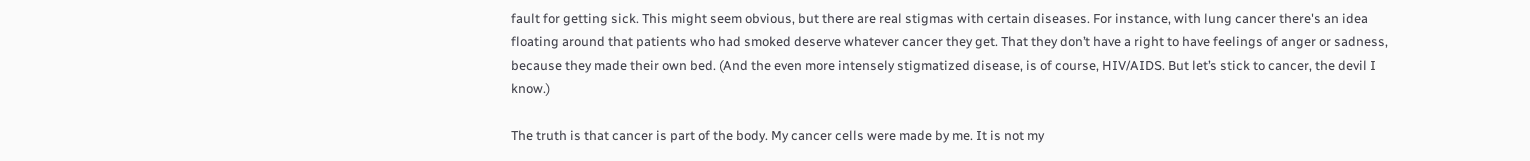fault for getting sick. This might seem obvious, but there are real stigmas with certain diseases. For instance, with lung cancer there's an idea floating around that patients who had smoked deserve whatever cancer they get. That they don’t have a right to have feelings of anger or sadness, because they made their own bed. (And the even more intensely stigmatized disease, is of course, HIV/AIDS. But let’s stick to cancer, the devil I know.)

The truth is that cancer is part of the body. My cancer cells were made by me. It is not my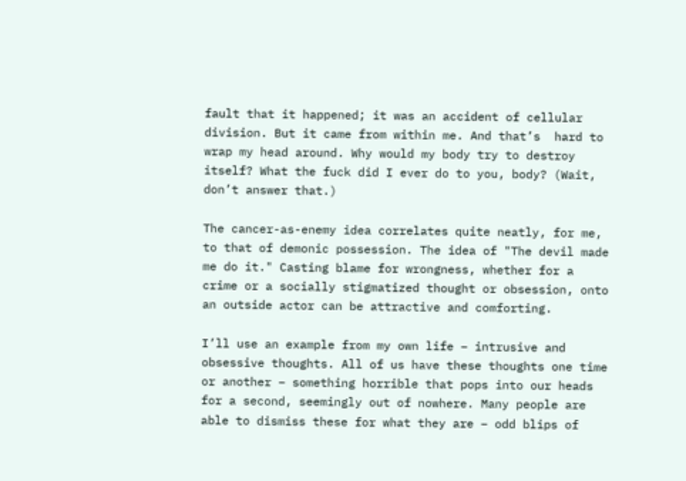fault that it happened; it was an accident of cellular division. But it came from within me. And that’s  hard to wrap my head around. Why would my body try to destroy itself? What the fuck did I ever do to you, body? (Wait, don’t answer that.)

The cancer-as-enemy idea correlates quite neatly, for me, to that of demonic possession. The idea of "The devil made me do it." Casting blame for wrongness, whether for a crime or a socially stigmatized thought or obsession, onto an outside actor can be attractive and comforting.

I’ll use an example from my own life – intrusive and obsessive thoughts. All of us have these thoughts one time or another – something horrible that pops into our heads for a second, seemingly out of nowhere. Many people are able to dismiss these for what they are – odd blips of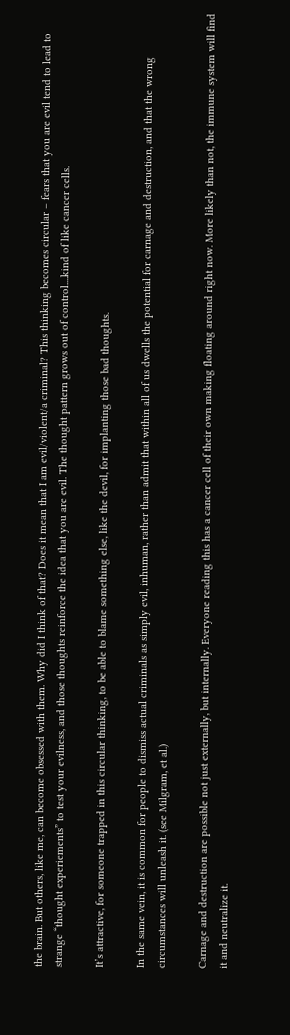the brain. But others, like me, can become obsessed with them. Why did I think of that? Does it mean that I am evil/violent/a criminal? This thinking becomes circular – fears that you are evil tend to lead to strange “thought experiements” to test your evilness, and those thoughts reinforce the idea that you are evil. The thought pattern grows out of control....kind of like cancer cells.

It’s attractive, for someone trapped in this circular thinking, to be able to blame something else, like the devil, for implanting those bad thoughts.

In the same vein, it is common for people to dismiss actual criminals as simply evil, inhuman, rather than admit that within all of us dwells the potential for carnage and destruction, and that the wrong circumstances will unleash it. (see Milgram, et al.)

Carnage and destruction are possible not just externally, but internally. Everyone reading this has a cancer cell of their own making floating around right now. More likely than not, the immune system will find it and neutralize it.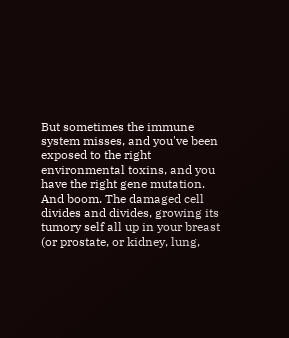But sometimes the immune system misses, and you've been exposed to the right environmental toxins, and you have the right gene mutation. And boom. The damaged cell divides and divides, growing its tumory self all up in your breast (or prostate, or kidney, lung,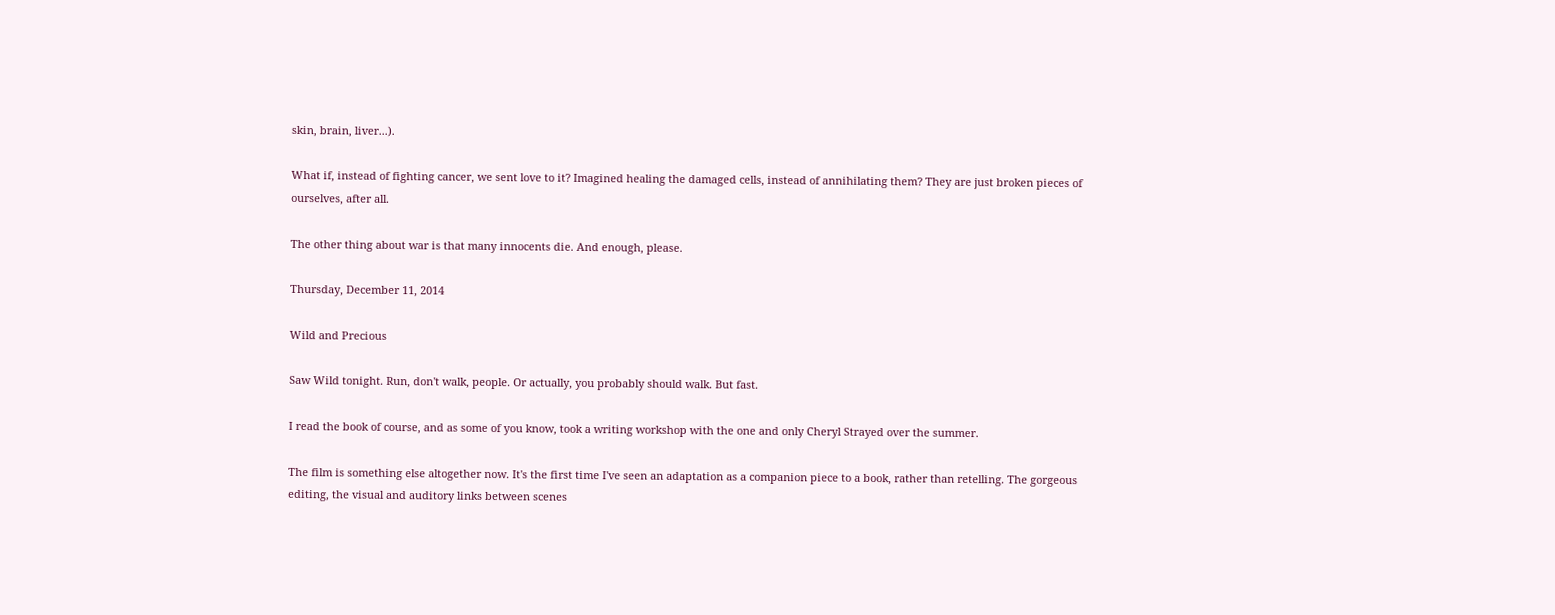skin, brain, liver...).

What if, instead of fighting cancer, we sent love to it? Imagined healing the damaged cells, instead of annihilating them? They are just broken pieces of ourselves, after all.

The other thing about war is that many innocents die. And enough, please.

Thursday, December 11, 2014

Wild and Precious

Saw Wild tonight. Run, don't walk, people. Or actually, you probably should walk. But fast.

I read the book of course, and as some of you know, took a writing workshop with the one and only Cheryl Strayed over the summer.

The film is something else altogether now. It's the first time I've seen an adaptation as a companion piece to a book, rather than retelling. The gorgeous editing, the visual and auditory links between scenes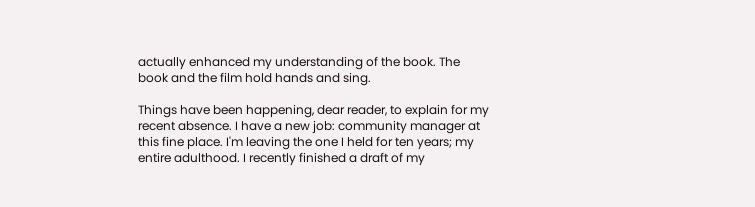actually enhanced my understanding of the book. The book and the film hold hands and sing.

Things have been happening, dear reader, to explain for my recent absence. I have a new job: community manager at this fine place. I'm leaving the one I held for ten years; my entire adulthood. I recently finished a draft of my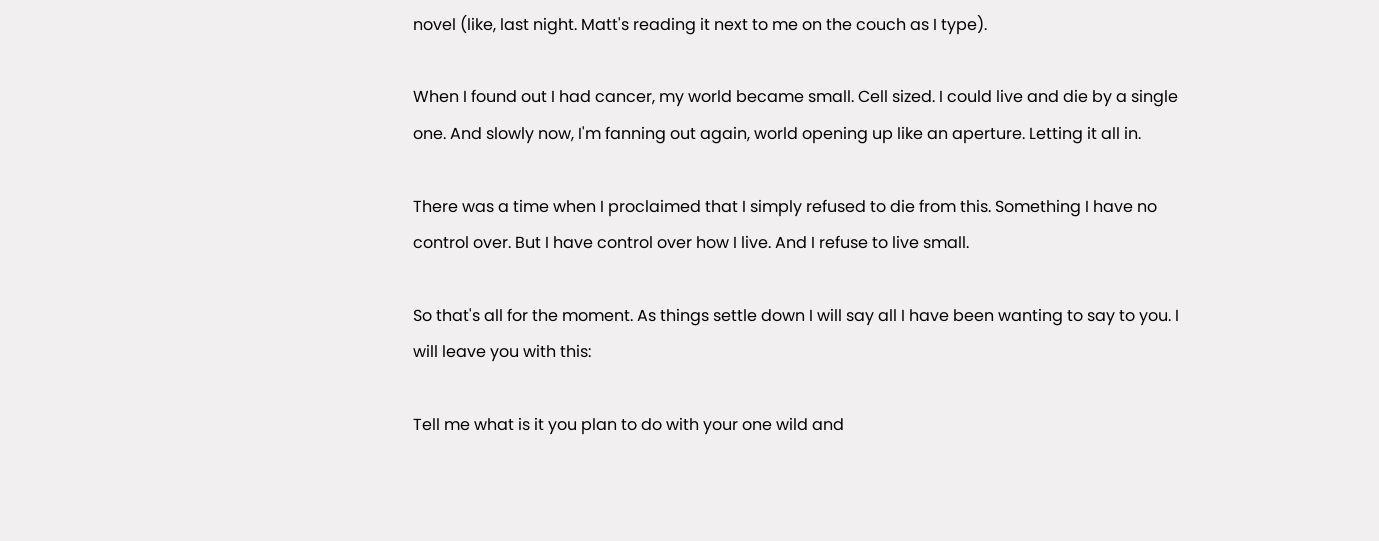novel (like, last night. Matt's reading it next to me on the couch as I type).

When I found out I had cancer, my world became small. Cell sized. I could live and die by a single one. And slowly now, I'm fanning out again, world opening up like an aperture. Letting it all in.

There was a time when I proclaimed that I simply refused to die from this. Something I have no control over. But I have control over how I live. And I refuse to live small.

So that's all for the moment. As things settle down I will say all I have been wanting to say to you. I will leave you with this:

Tell me what is it you plan to do with your one wild and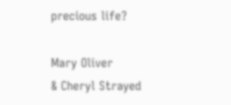precious life?

Mary Oliver
& Cheryl Strayed